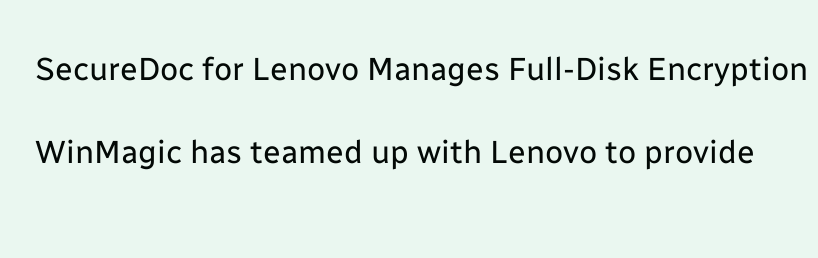SecureDoc for Lenovo Manages Full-Disk Encryption

WinMagic has teamed up with Lenovo to provide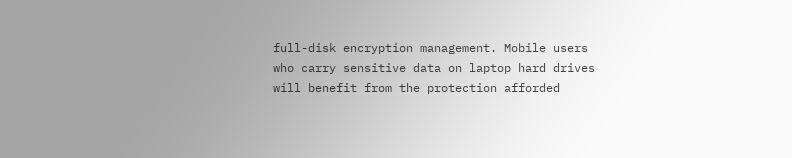full-disk encryption management. Mobile users who carry sensitive data on laptop hard drives will benefit from the protection afforded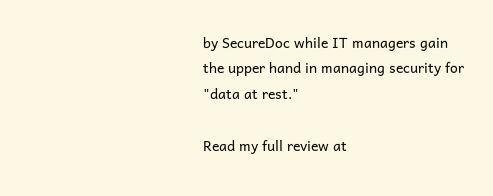by SecureDoc while IT managers gain the upper hand in managing security for "data at rest."

Read my full review at